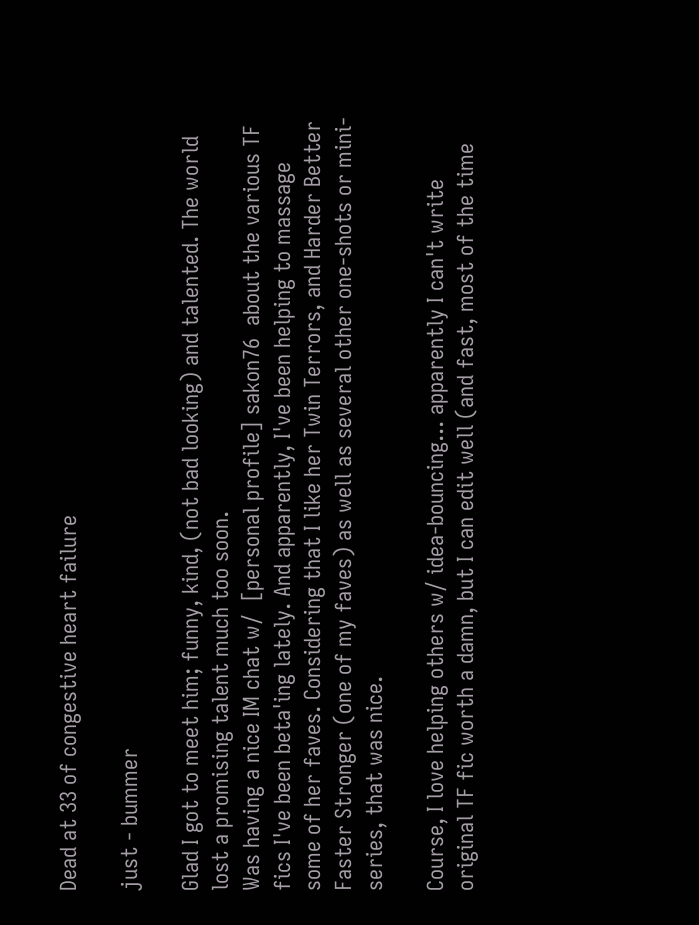Dead at 33 of congestive heart failure

just - bummer

Glad I got to meet him; funny, kind, (not bad looking) and talented. The world lost a promising talent much too soon.
Was having a nice IM chat w/  [personal profile] sakon76  about the various TF fics I've been beta'ing lately. And apparently, I've been helping to massage some of her faves. Considering that I like her Twin Terrors, and Harder Better Faster Stronger (one of my faves) as well as several other one-shots or mini-series, that was nice.

Course, I love helping others w/ idea-bouncing... apparently I can't write original TF fic worth a damn, but I can edit well (and fast, most of the time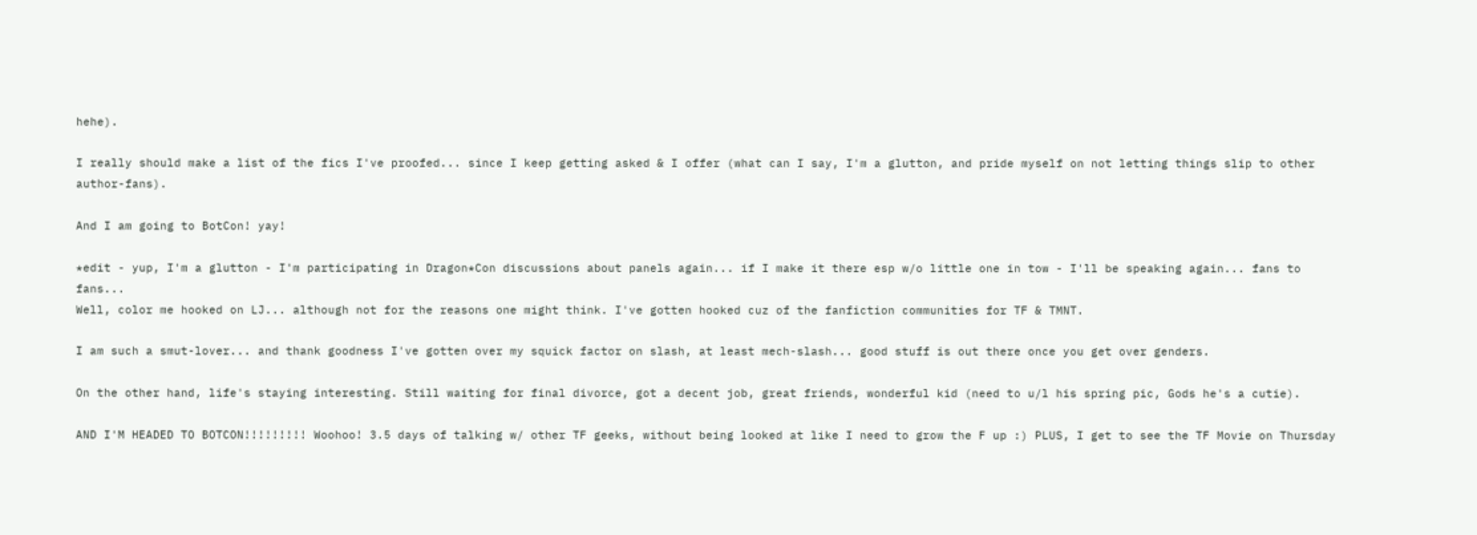hehe).

I really should make a list of the fics I've proofed... since I keep getting asked & I offer (what can I say, I'm a glutton, and pride myself on not letting things slip to other author-fans).

And I am going to BotCon! yay!

*edit - yup, I'm a glutton - I'm participating in Dragon*Con discussions about panels again... if I make it there esp w/o little one in tow - I'll be speaking again... fans to fans...
Well, color me hooked on LJ... although not for the reasons one might think. I've gotten hooked cuz of the fanfiction communities for TF & TMNT.

I am such a smut-lover... and thank goodness I've gotten over my squick factor on slash, at least mech-slash... good stuff is out there once you get over genders.

On the other hand, life's staying interesting. Still waiting for final divorce, got a decent job, great friends, wonderful kid (need to u/l his spring pic, Gods he's a cutie).

AND I'M HEADED TO BOTCON!!!!!!!!! Woohoo! 3.5 days of talking w/ other TF geeks, without being looked at like I need to grow the F up :) PLUS, I get to see the TF Movie on Thursday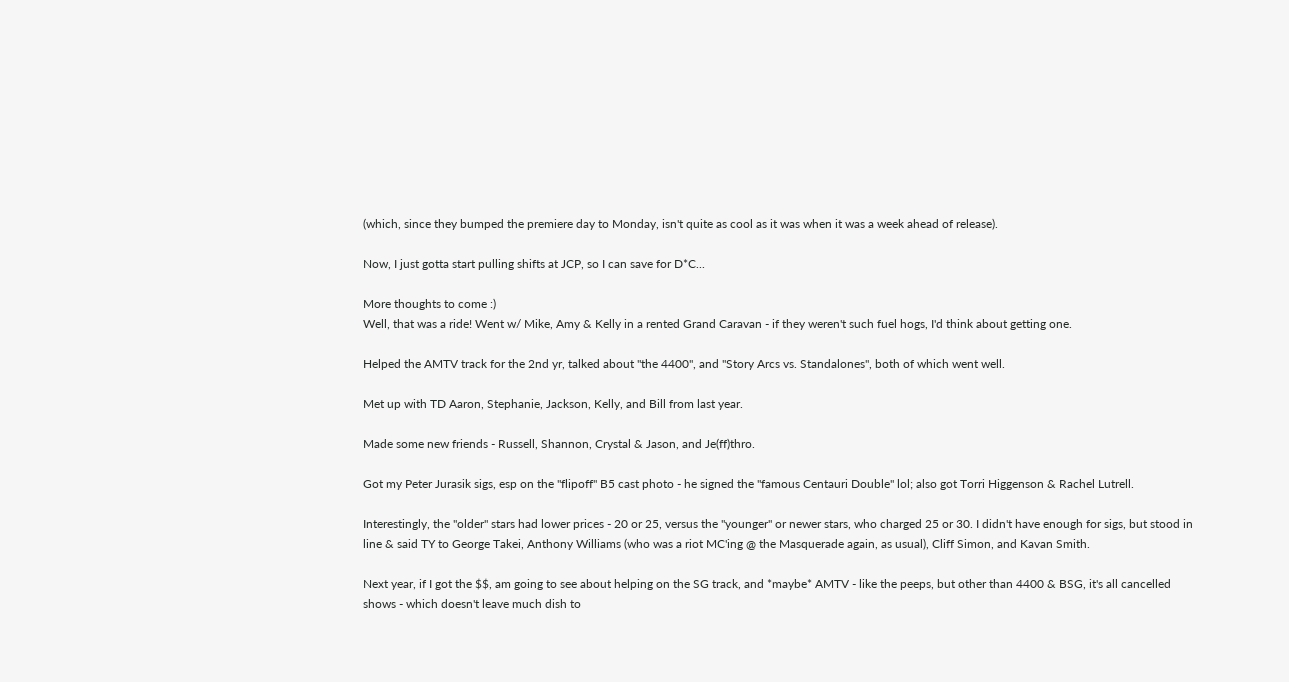(which, since they bumped the premiere day to Monday, isn't quite as cool as it was when it was a week ahead of release).

Now, I just gotta start pulling shifts at JCP, so I can save for D*C...

More thoughts to come :)
Well, that was a ride! Went w/ Mike, Amy & Kelly in a rented Grand Caravan - if they weren't such fuel hogs, I'd think about getting one.

Helped the AMTV track for the 2nd yr, talked about "the 4400", and "Story Arcs vs. Standalones", both of which went well.

Met up with TD Aaron, Stephanie, Jackson, Kelly, and Bill from last year.

Made some new friends - Russell, Shannon, Crystal & Jason, and Je(ff)thro.

Got my Peter Jurasik sigs, esp on the "flipoff" B5 cast photo - he signed the "famous Centauri Double" lol; also got Torri Higgenson & Rachel Lutrell.

Interestingly, the "older" stars had lower prices - 20 or 25, versus the "younger" or newer stars, who charged 25 or 30. I didn't have enough for sigs, but stood in line & said TY to George Takei, Anthony Williams (who was a riot MC'ing @ the Masquerade again, as usual), Cliff Simon, and Kavan Smith.

Next year, if I got the $$, am going to see about helping on the SG track, and *maybe* AMTV - like the peeps, but other than 4400 & BSG, it's all cancelled shows - which doesn't leave much dish to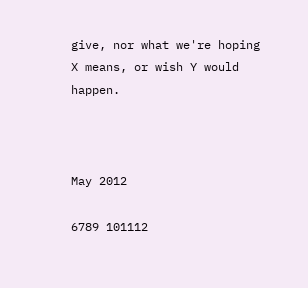give, nor what we're hoping X means, or wish Y would happen.



May 2012

6789 101112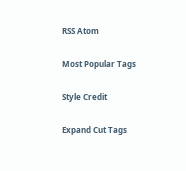RSS Atom

Most Popular Tags

Style Credit

Expand Cut Tags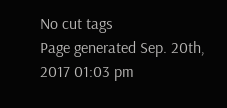No cut tags
Page generated Sep. 20th, 2017 01:03 pm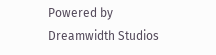Powered by Dreamwidth Studios